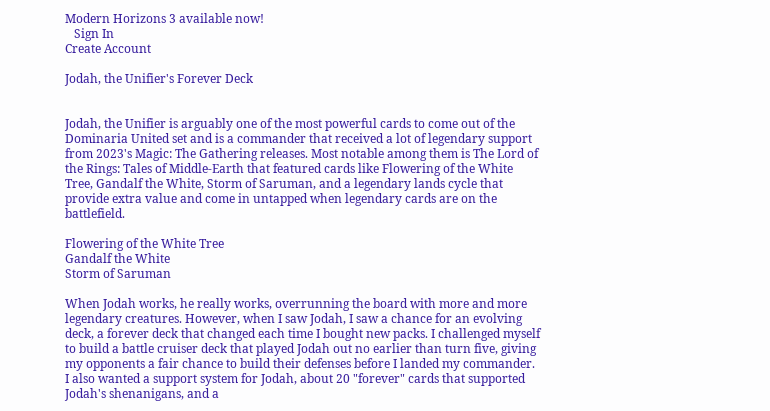Modern Horizons 3 available now!
   Sign In
Create Account

Jodah, the Unifier's Forever Deck


Jodah, the Unifier is arguably one of the most powerful cards to come out of the Dominaria United set and is a commander that received a lot of legendary support from 2023's Magic: The Gathering releases. Most notable among them is The Lord of the Rings: Tales of Middle-Earth that featured cards like Flowering of the White Tree, Gandalf the White, Storm of Saruman, and a legendary lands cycle that provide extra value and come in untapped when legendary cards are on the battlefield.

Flowering of the White Tree
Gandalf the White
Storm of Saruman

When Jodah works, he really works, overrunning the board with more and more legendary creatures. However, when I saw Jodah, I saw a chance for an evolving deck, a forever deck that changed each time I bought new packs. I challenged myself to build a battle cruiser deck that played Jodah out no earlier than turn five, giving my opponents a fair chance to build their defenses before I landed my commander. I also wanted a support system for Jodah, about 20 "forever" cards that supported Jodah's shenanigans, and a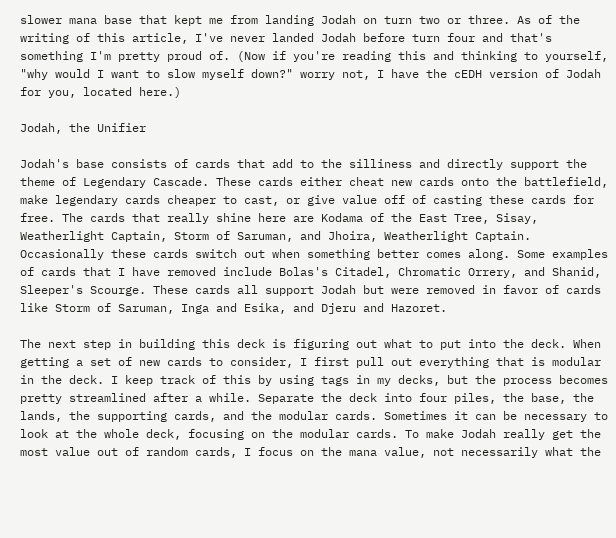slower mana base that kept me from landing Jodah on turn two or three. As of the writing of this article, I've never landed Jodah before turn four and that's something I'm pretty proud of. (Now if you're reading this and thinking to yourself, "why would I want to slow myself down?" worry not, I have the cEDH version of Jodah for you, located here.)

Jodah, the Unifier

Jodah's base consists of cards that add to the silliness and directly support the theme of Legendary Cascade. These cards either cheat new cards onto the battlefield, make legendary cards cheaper to cast, or give value off of casting these cards for free. The cards that really shine here are Kodama of the East Tree, Sisay, Weatherlight Captain, Storm of Saruman, and Jhoira, Weatherlight Captain. Occasionally these cards switch out when something better comes along. Some examples of cards that I have removed include Bolas's Citadel, Chromatic Orrery, and Shanid, Sleeper's Scourge. These cards all support Jodah but were removed in favor of cards like Storm of Saruman, Inga and Esika, and Djeru and Hazoret.

The next step in building this deck is figuring out what to put into the deck. When getting a set of new cards to consider, I first pull out everything that is modular in the deck. I keep track of this by using tags in my decks, but the process becomes pretty streamlined after a while. Separate the deck into four piles, the base, the lands, the supporting cards, and the modular cards. Sometimes it can be necessary to look at the whole deck, focusing on the modular cards. To make Jodah really get the most value out of random cards, I focus on the mana value, not necessarily what the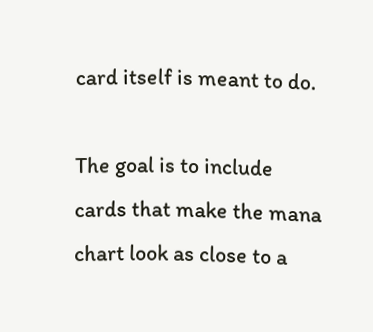card itself is meant to do.

The goal is to include cards that make the mana chart look as close to a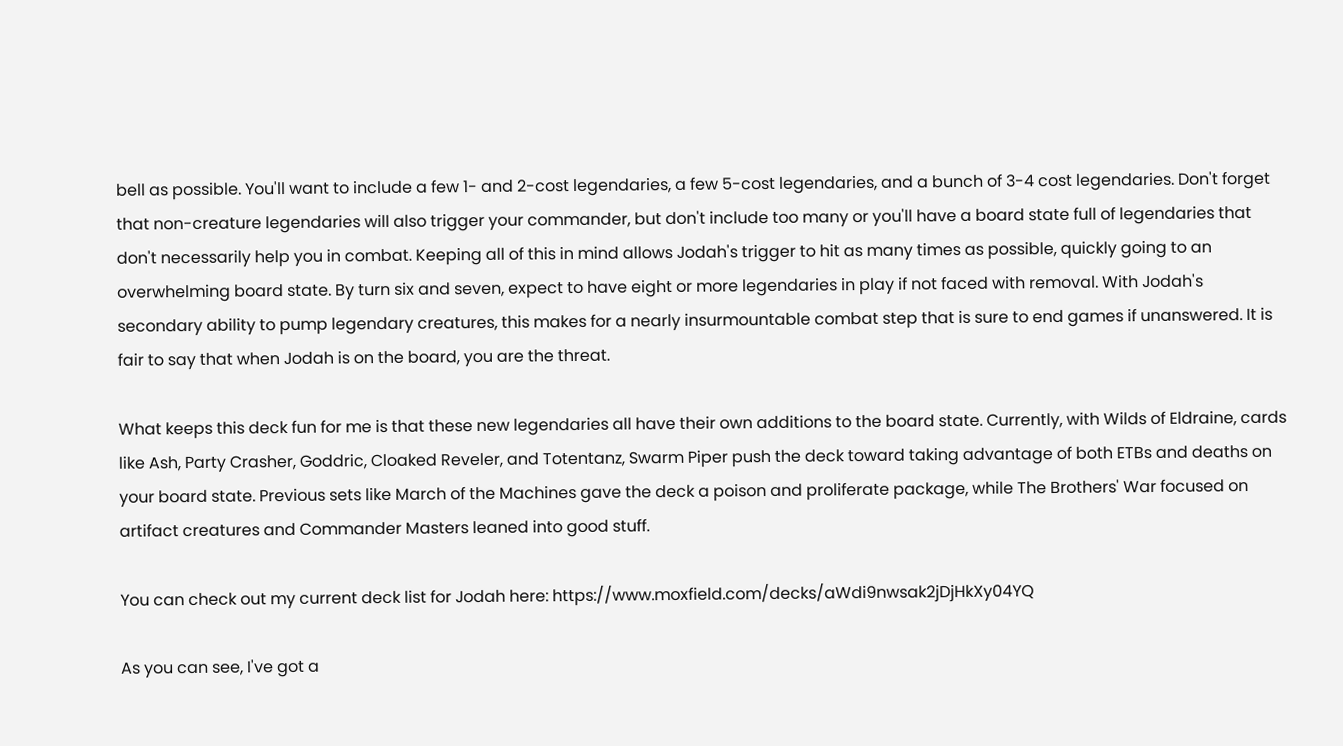bell as possible. You'll want to include a few 1- and 2-cost legendaries, a few 5-cost legendaries, and a bunch of 3-4 cost legendaries. Don't forget that non-creature legendaries will also trigger your commander, but don't include too many or you'll have a board state full of legendaries that don't necessarily help you in combat. Keeping all of this in mind allows Jodah's trigger to hit as many times as possible, quickly going to an overwhelming board state. By turn six and seven, expect to have eight or more legendaries in play if not faced with removal. With Jodah's secondary ability to pump legendary creatures, this makes for a nearly insurmountable combat step that is sure to end games if unanswered. It is fair to say that when Jodah is on the board, you are the threat.

What keeps this deck fun for me is that these new legendaries all have their own additions to the board state. Currently, with Wilds of Eldraine, cards like Ash, Party Crasher, Goddric, Cloaked Reveler, and Totentanz, Swarm Piper push the deck toward taking advantage of both ETBs and deaths on your board state. Previous sets like March of the Machines gave the deck a poison and proliferate package, while The Brothers' War focused on artifact creatures and Commander Masters leaned into good stuff.

You can check out my current deck list for Jodah here: https://www.moxfield.com/decks/aWdi9nwsak2jDjHkXy04YQ

As you can see, I've got a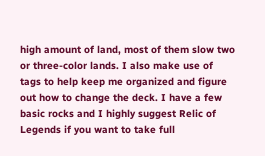high amount of land, most of them slow two or three-color lands. I also make use of tags to help keep me organized and figure out how to change the deck. I have a few basic rocks and I highly suggest Relic of Legends if you want to take full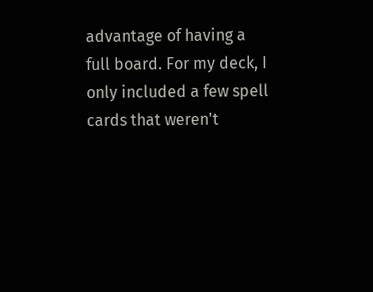advantage of having a full board. For my deck, I only included a few spell cards that weren't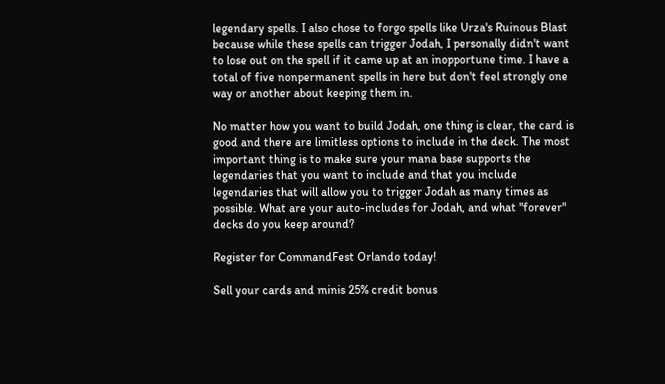legendary spells. I also chose to forgo spells like Urza's Ruinous Blast because while these spells can trigger Jodah, I personally didn't want to lose out on the spell if it came up at an inopportune time. I have a total of five nonpermanent spells in here but don't feel strongly one way or another about keeping them in.

No matter how you want to build Jodah, one thing is clear, the card is good and there are limitless options to include in the deck. The most important thing is to make sure your mana base supports the legendaries that you want to include and that you include legendaries that will allow you to trigger Jodah as many times as possible. What are your auto-includes for Jodah, and what "forever" decks do you keep around?

Register for CommandFest Orlando today!

Sell your cards and minis 25% credit bonus